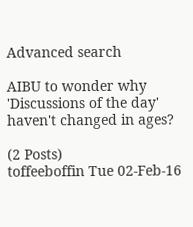Advanced search

AIBU to wonder why 'Discussions of the day' haven't changed in ages?

(2 Posts)
toffeeboffin Tue 02-Feb-16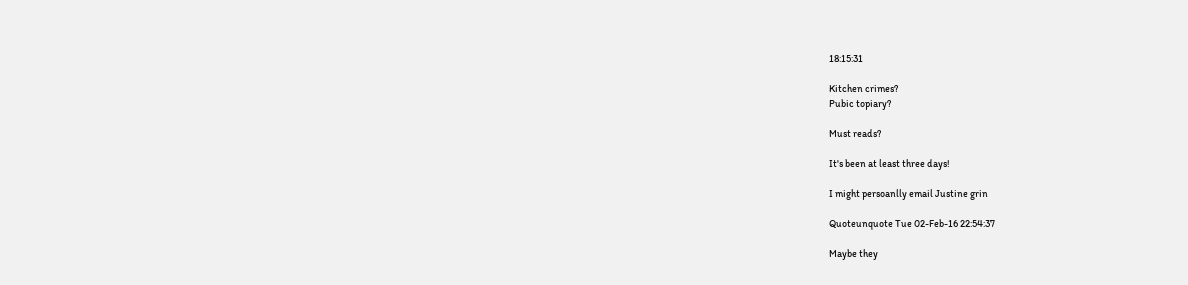18:15:31

Kitchen crimes?
Pubic topiary?

Must reads?

It's been at least three days!

I might persoanlly email Justine grin

Quoteunquote Tue 02-Feb-16 22:54:37

Maybe they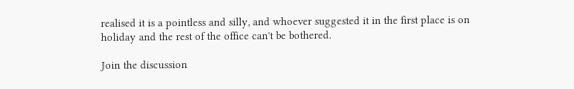realised it is a pointless and silly, and whoever suggested it in the first place is on holiday and the rest of the office can't be bothered.

Join the discussion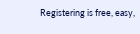Registering is free, easy,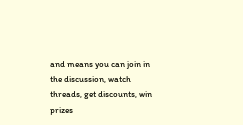and means you can join in the discussion, watch threads, get discounts, win prizes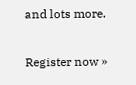and lots more.

Register now »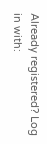Already registered? Log in with: